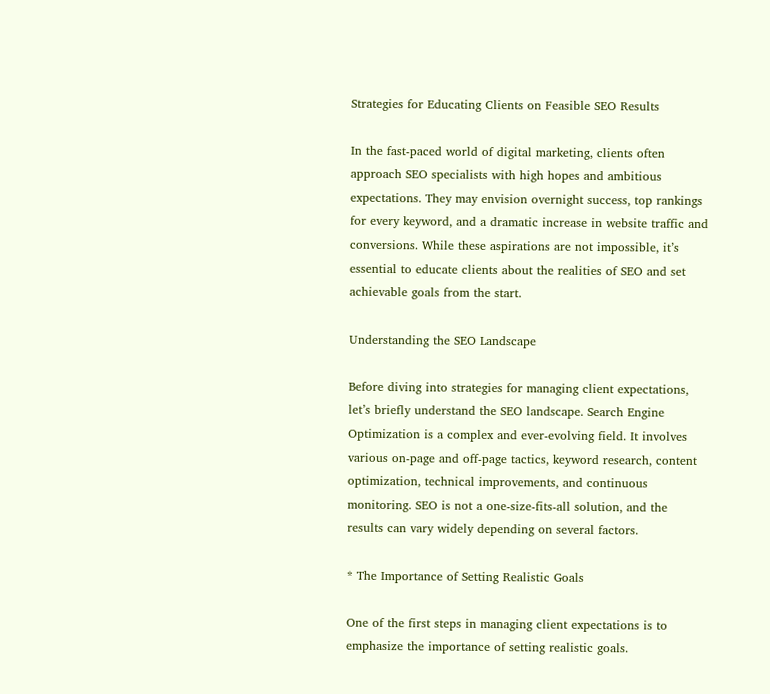Strategies for Educating Clients on Feasible SEO Results

In the fast-paced world of digital marketing, clients often approach SEO specialists with high hopes and ambitious expectations. They may envision overnight success, top rankings for every keyword, and a dramatic increase in website traffic and conversions. While these aspirations are not impossible, it’s essential to educate clients about the realities of SEO and set achievable goals from the start.

Understanding the SEO Landscape

Before diving into strategies for managing client expectations, let’s briefly understand the SEO landscape. Search Engine Optimization is a complex and ever-evolving field. It involves various on-page and off-page tactics, keyword research, content optimization, technical improvements, and continuous monitoring. SEO is not a one-size-fits-all solution, and the results can vary widely depending on several factors.

* The Importance of Setting Realistic Goals

One of the first steps in managing client expectations is to emphasize the importance of setting realistic goals.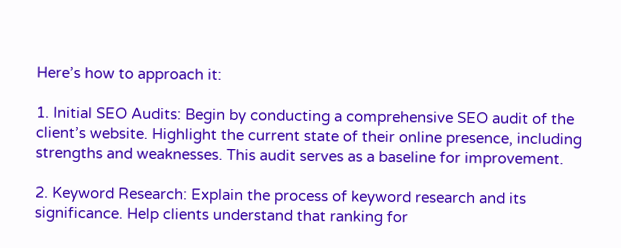Here’s how to approach it:

1. Initial SEO Audits: Begin by conducting a comprehensive SEO audit of the client’s website. Highlight the current state of their online presence, including strengths and weaknesses. This audit serves as a baseline for improvement.

2. Keyword Research: Explain the process of keyword research and its significance. Help clients understand that ranking for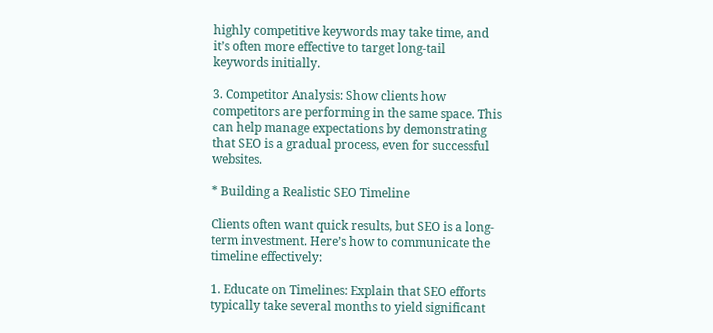highly competitive keywords may take time, and it’s often more effective to target long-tail keywords initially.

3. Competitor Analysis: Show clients how competitors are performing in the same space. This can help manage expectations by demonstrating that SEO is a gradual process, even for successful websites.

* Building a Realistic SEO Timeline

Clients often want quick results, but SEO is a long-term investment. Here’s how to communicate the timeline effectively:

1. Educate on Timelines: Explain that SEO efforts typically take several months to yield significant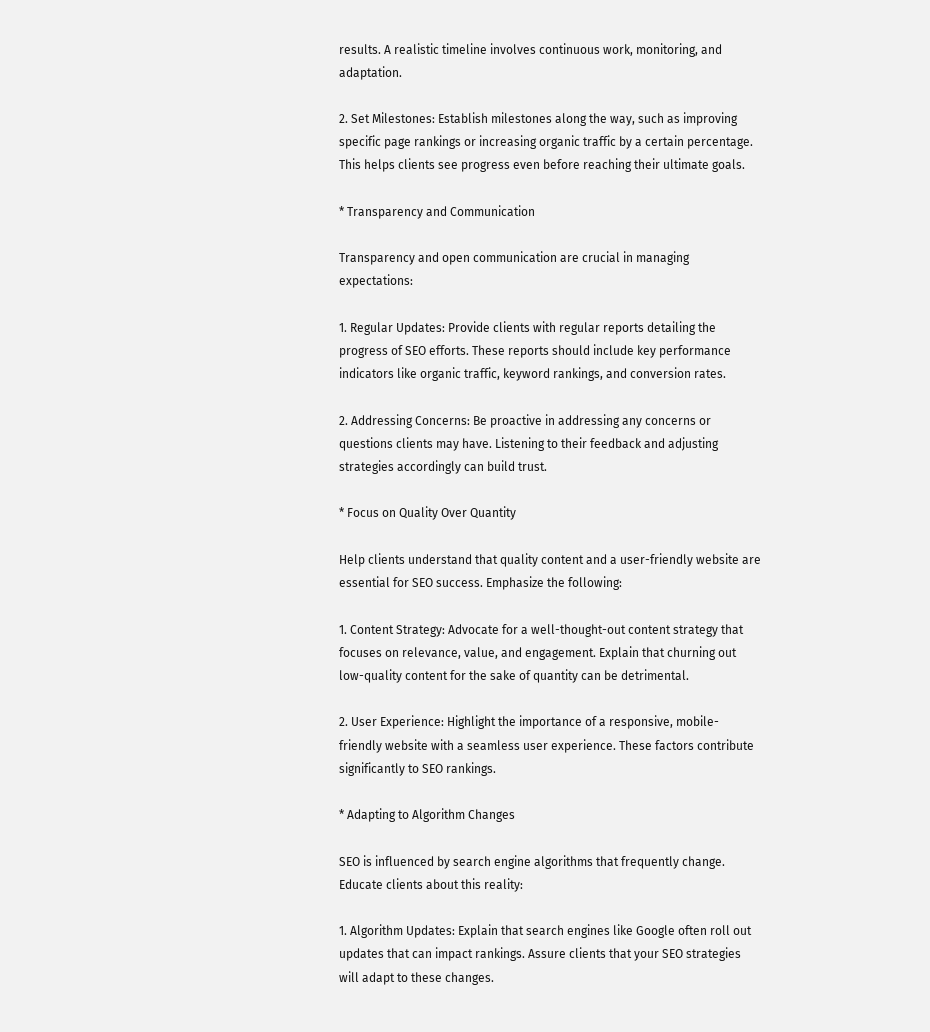results. A realistic timeline involves continuous work, monitoring, and adaptation.

2. Set Milestones: Establish milestones along the way, such as improving specific page rankings or increasing organic traffic by a certain percentage. This helps clients see progress even before reaching their ultimate goals.

* Transparency and Communication

Transparency and open communication are crucial in managing expectations:

1. Regular Updates: Provide clients with regular reports detailing the progress of SEO efforts. These reports should include key performance indicators like organic traffic, keyword rankings, and conversion rates.

2. Addressing Concerns: Be proactive in addressing any concerns or questions clients may have. Listening to their feedback and adjusting strategies accordingly can build trust.

* Focus on Quality Over Quantity

Help clients understand that quality content and a user-friendly website are essential for SEO success. Emphasize the following:

1. Content Strategy: Advocate for a well-thought-out content strategy that focuses on relevance, value, and engagement. Explain that churning out low-quality content for the sake of quantity can be detrimental.

2. User Experience: Highlight the importance of a responsive, mobile-friendly website with a seamless user experience. These factors contribute significantly to SEO rankings.

* Adapting to Algorithm Changes

SEO is influenced by search engine algorithms that frequently change. Educate clients about this reality:

1. Algorithm Updates: Explain that search engines like Google often roll out updates that can impact rankings. Assure clients that your SEO strategies will adapt to these changes.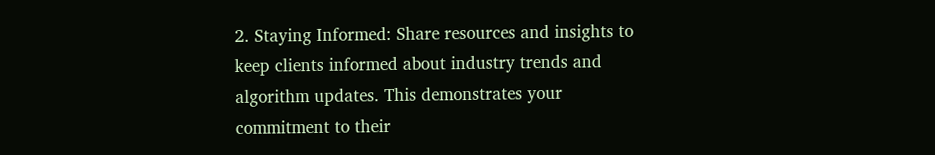2. Staying Informed: Share resources and insights to keep clients informed about industry trends and algorithm updates. This demonstrates your commitment to their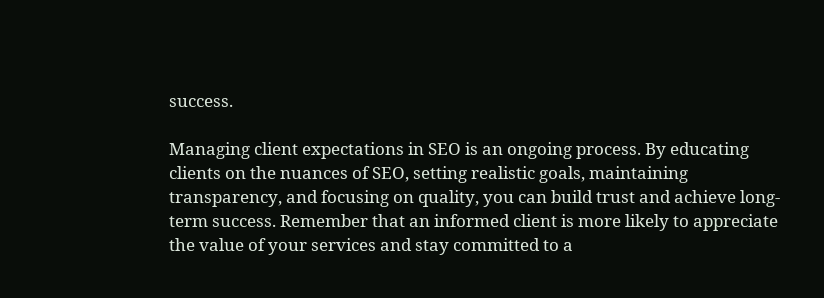success.

Managing client expectations in SEO is an ongoing process. By educating clients on the nuances of SEO, setting realistic goals, maintaining transparency, and focusing on quality, you can build trust and achieve long-term success. Remember that an informed client is more likely to appreciate the value of your services and stay committed to a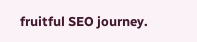fruitful SEO journey.